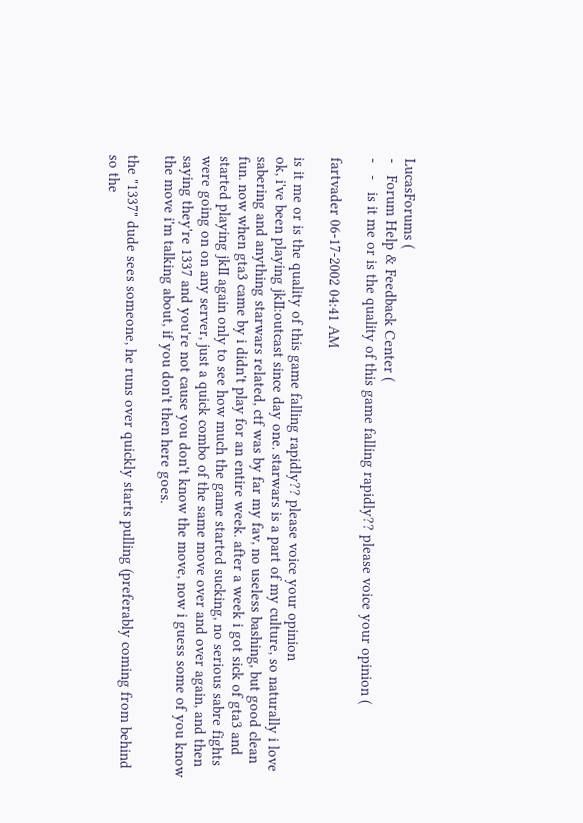LucasForums (
-   Forum Help & Feedback Center (
-   -   is it me or is the quality of this game falling rapidly?? please voice your opinion (

fartvader 06-17-2002 04:41 AM

is it me or is the quality of this game falling rapidly?? please voice your opinion
ok, i've been playing jkII:outcast since day one. starwars is a part of my culture, so naturally i love sabering and anything starwars related, ctf was by far my fav, no useless bashing, but good clean fun. now when gta3 came by i didn't play for an entire week. after a week i got sick of gta3 and started playing jkII again only to see how much the game started sucking, no serious sabre fights were going on on any server, just a quick combo of the same move over and over again, and then saying they're 1337 and you're not cause you don't know the move, now i guess some of you know the move i'm talking about, if you don't then here goes.

the "1337" dude sees someone, he runs over quickly starts pulling (preferably coming from behind so the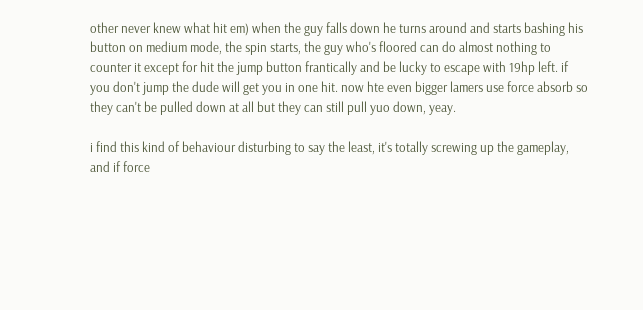other never knew what hit em) when the guy falls down he turns around and starts bashing his button on medium mode, the spin starts, the guy who's floored can do almost nothing to counter it except for hit the jump button frantically and be lucky to escape with 19hp left. if you don't jump the dude will get you in one hit. now hte even bigger lamers use force absorb so they can't be pulled down at all but they can still pull yuo down, yeay.

i find this kind of behaviour disturbing to say the least, it's totally screwing up the gameplay, and if force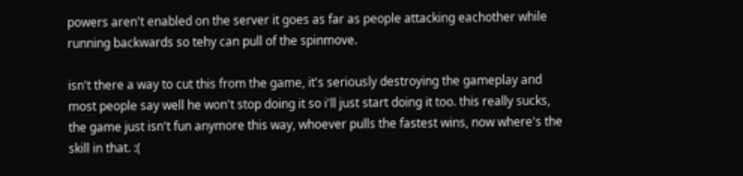powers aren't enabled on the server it goes as far as people attacking eachother while running backwards so tehy can pull of the spinmove.

isn't there a way to cut this from the game, it's seriously destroying the gameplay and most people say well he won't stop doing it so i'll just start doing it too. this really sucks, the game just isn't fun anymore this way, whoever pulls the fastest wins, now where's the skill in that. :(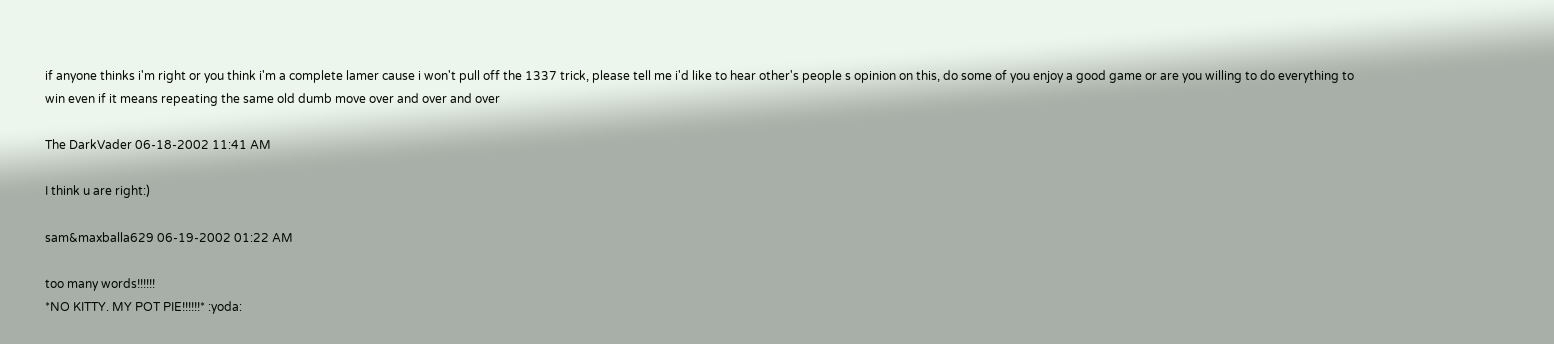if anyone thinks i'm right or you think i'm a complete lamer cause i won't pull off the 1337 trick, please tell me i'd like to hear other's people s opinion on this, do some of you enjoy a good game or are you willing to do everything to win even if it means repeating the same old dumb move over and over and over

The DarkVader 06-18-2002 11:41 AM

I think u are right:)

sam&maxballa629 06-19-2002 01:22 AM

too many words!!!!!!
*NO KITTY. MY POT PIE!!!!!!* :yoda: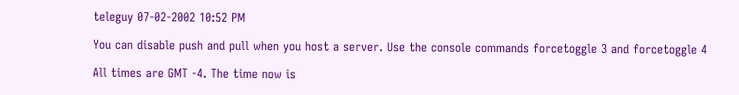teleguy 07-02-2002 10:52 PM

You can disable push and pull when you host a server. Use the console commands forcetoggle 3 and forcetoggle 4

All times are GMT -4. The time now is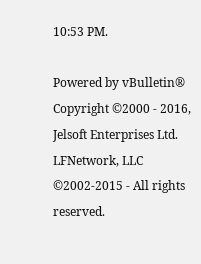10:53 PM.

Powered by vBulletin®
Copyright ©2000 - 2016, Jelsoft Enterprises Ltd.
LFNetwork, LLC ©2002-2015 - All rights reserved.